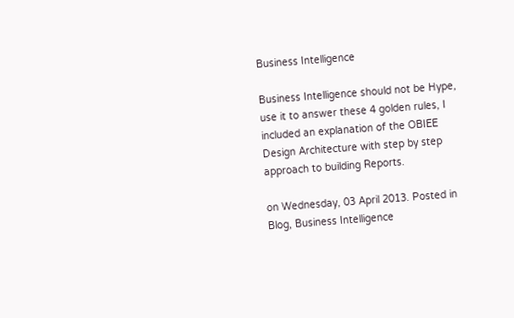Business Intelligence

Business Intelligence should not be Hype, use it to answer these 4 golden rules, I included an explanation of the OBIEE Design Architecture with step by step approach to building Reports.

on Wednesday, 03 April 2013. Posted in Blog, Business Intelligence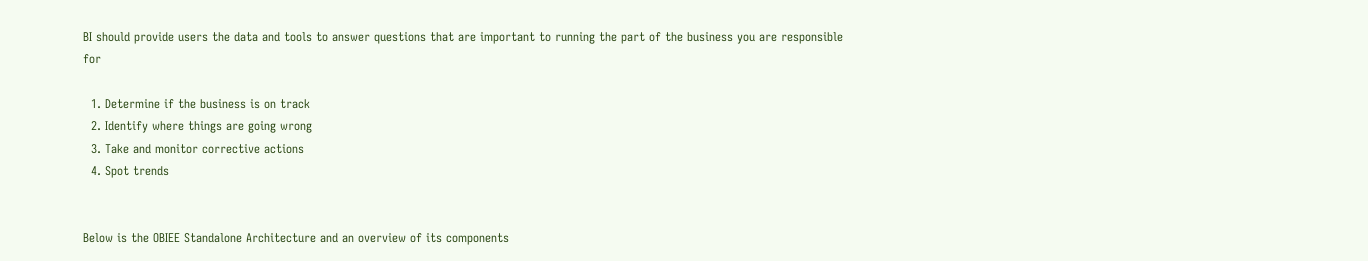BI should provide users the data and tools to answer questions that are important to running the part of the business you are responsible for

  1. Determine if the business is on track
  2. Identify where things are going wrong
  3. Take and monitor corrective actions
  4. Spot trends


Below is the OBIEE Standalone Architecture and an overview of its components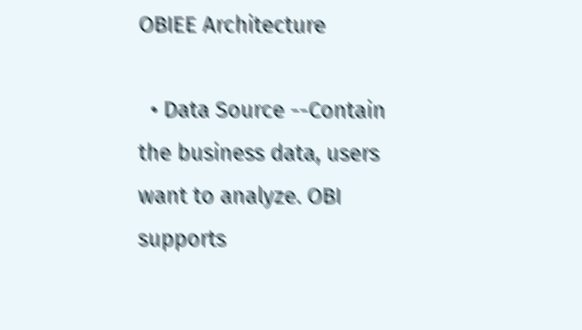OBIEE Architecture

  • Data Source --Contain the business data, users want to analyze. OBI supports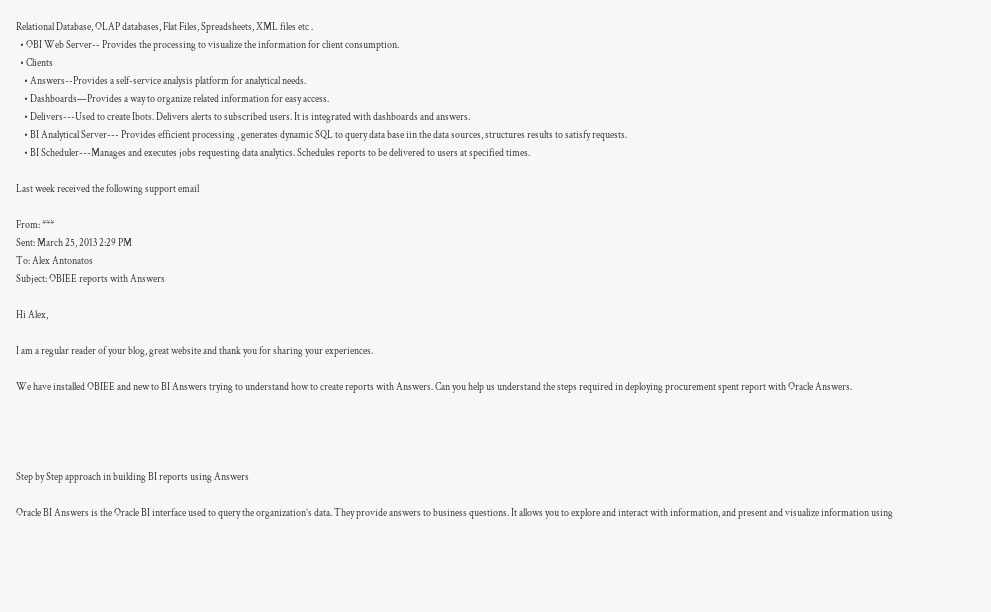Relational Database, OLAP databases, Flat Files, Spreadsheets, XML files etc .
  • OBI Web Server-- Provides the processing to visualize the information for client consumption.
  • Clients
    • Answers--Provides a self-service analysis platform for analytical needs.
    • Dashboards—Provides a way to organize related information for easy access.
    • Delivers---Used to create Ibots. Delivers alerts to subscribed users. It is integrated with dashboards and answers.
    • BI Analytical Server--- Provides efficient processing , generates dynamic SQL to query data base iin the data sources, structures results to satisfy requests.
    • BI Scheduler---Manages and executes jobs requesting data analytics. Schedules reports to be delivered to users at specified times.

Last week received the following support email

From: ***
Sent: March 25, 2013 2:29 PM
To: Alex Antonatos
Subject: OBIEE reports with Answers

Hi Alex,

I am a regular reader of your blog, great website and thank you for sharing your experiences.

We have installed OBIEE and new to BI Answers trying to understand how to create reports with Answers. Can you help us understand the steps required in deploying procurement spent report with Oracle Answers.




Step by Step approach in building BI reports using Answers

Oracle BI Answers is the Oracle BI interface used to query the organization’s data. They provide answers to business questions. It allows you to explore and interact with information, and present and visualize information using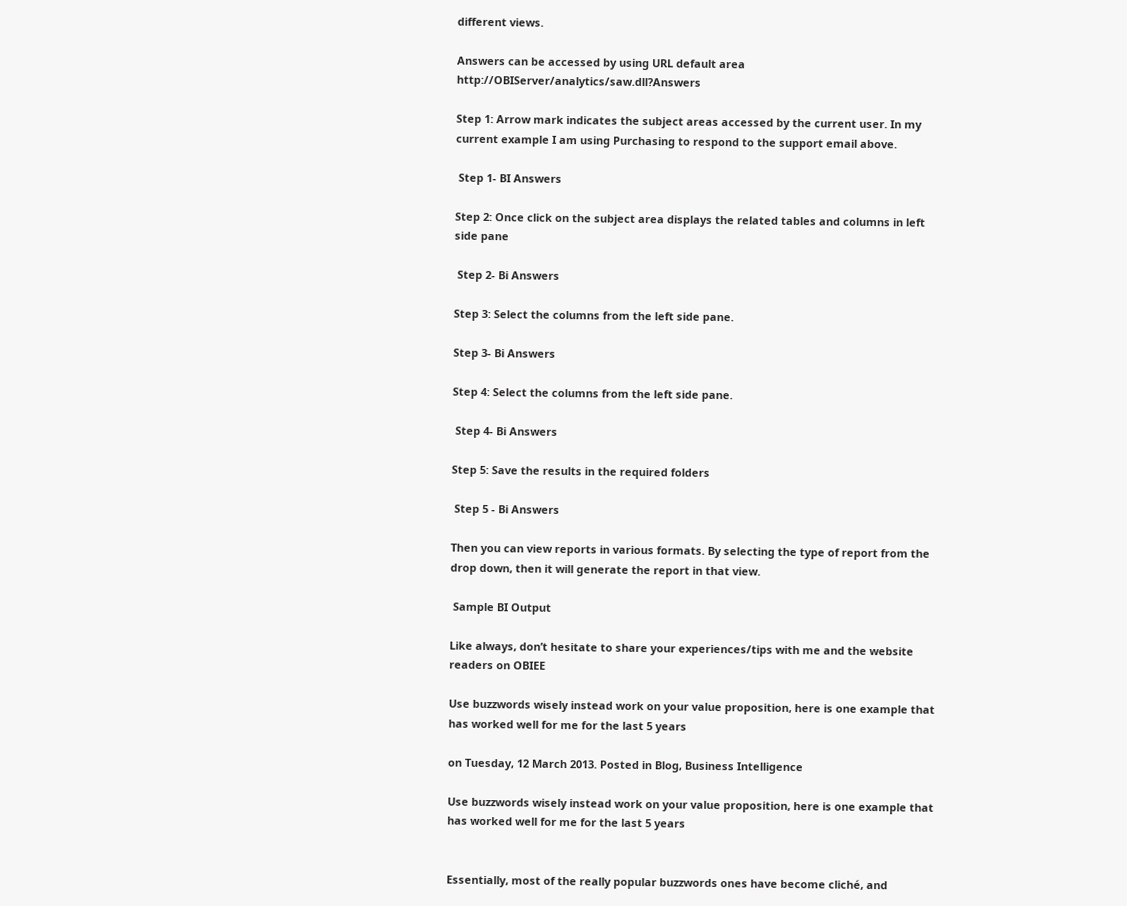different views.

Answers can be accessed by using URL default area http://OBIServer/analytics/saw.dll?Answers

Step 1: Arrow mark indicates the subject areas accessed by the current user. In my current example I am using Purchasing to respond to the support email above.

 Step 1- BI Answers

Step 2: Once click on the subject area displays the related tables and columns in left side pane

 Step 2- Bi Answers

Step 3: Select the columns from the left side pane.

Step 3- Bi Answers

Step 4: Select the columns from the left side pane.

 Step 4- Bi Answers

Step 5: Save the results in the required folders

 Step 5 - Bi Answers

Then you can view reports in various formats. By selecting the type of report from the drop down, then it will generate the report in that view.

 Sample BI Output

Like always, don’t hesitate to share your experiences/tips with me and the website readers on OBIEE

Use buzzwords wisely instead work on your value proposition, here is one example that has worked well for me for the last 5 years

on Tuesday, 12 March 2013. Posted in Blog, Business Intelligence

Use buzzwords wisely instead work on your value proposition, here is one example that has worked well for me for the last 5 years


Essentially, most of the really popular buzzwords ones have become cliché, and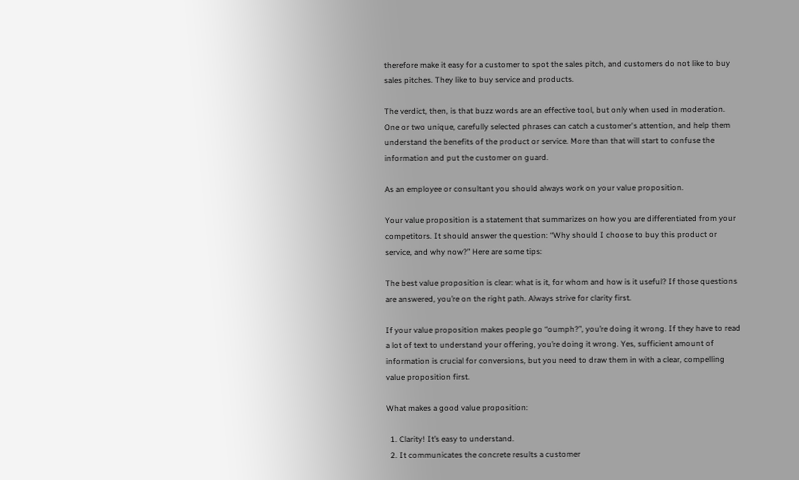therefore make it easy for a customer to spot the sales pitch, and customers do not like to buy sales pitches. They like to buy service and products.

The verdict, then, is that buzz words are an effective tool, but only when used in moderation. One or two unique, carefully selected phrases can catch a customer's attention, and help them understand the benefits of the product or service. More than that will start to confuse the information and put the customer on guard.

As an employee or consultant you should always work on your value proposition.

Your value proposition is a statement that summarizes on how you are differentiated from your competitors. It should answer the question: “Why should I choose to buy this product or service, and why now?” Here are some tips:

The best value proposition is clear: what is it, for whom and how is it useful? If those questions are answered, you’re on the right path. Always strive for clarity first.

If your value proposition makes people go “oumph?”, you’re doing it wrong. If they have to read a lot of text to understand your offering, you’re doing it wrong. Yes, sufficient amount of information is crucial for conversions, but you need to draw them in with a clear, compelling value proposition first.

What makes a good value proposition:

  1. Clarity! It’s easy to understand.
  2. It communicates the concrete results a customer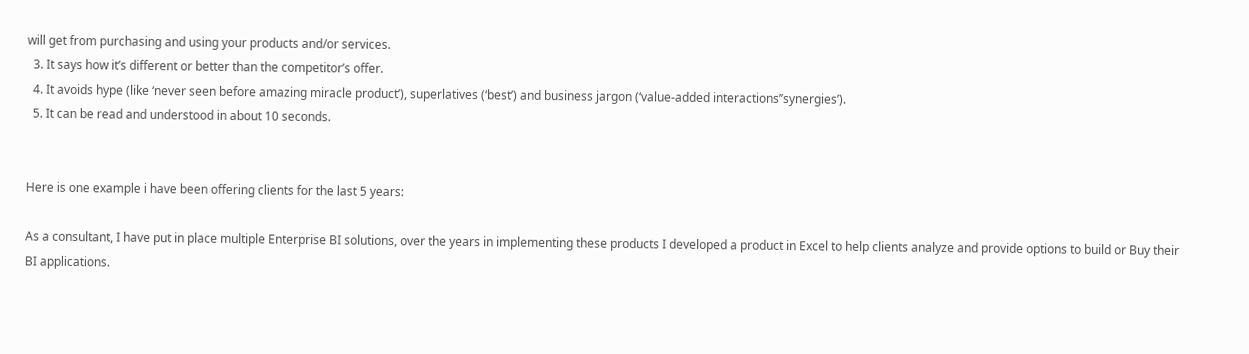will get from purchasing and using your products and/or services.
  3. It says how it’s different or better than the competitor’s offer.
  4. It avoids hype (like ‘never seen before amazing miracle product’), superlatives (‘best’) and business jargon (‘value-added interactions’’synergies’).
  5. It can be read and understood in about 10 seconds.


Here is one example i have been offering clients for the last 5 years:

As a consultant, I have put in place multiple Enterprise BI solutions, over the years in implementing these products I developed a product in Excel to help clients analyze and provide options to build or Buy their BI applications.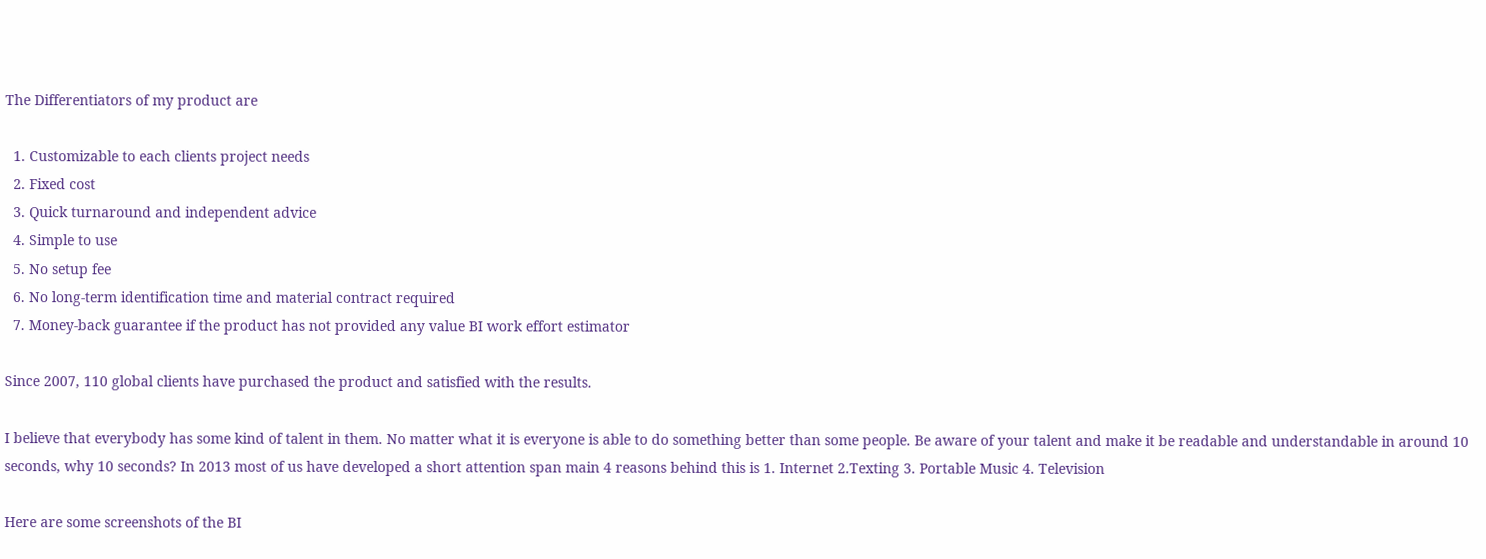The Differentiators of my product are

  1. Customizable to each clients project needs
  2. Fixed cost
  3. Quick turnaround and independent advice
  4. Simple to use
  5. No setup fee
  6. No long-term identification time and material contract required
  7. Money-back guarantee if the product has not provided any value BI work effort estimator

Since 2007, 110 global clients have purchased the product and satisfied with the results.

I believe that everybody has some kind of talent in them. No matter what it is everyone is able to do something better than some people. Be aware of your talent and make it be readable and understandable in around 10 seconds, why 10 seconds? In 2013 most of us have developed a short attention span main 4 reasons behind this is 1. Internet 2.Texting 3. Portable Music 4. Television

Here are some screenshots of the BI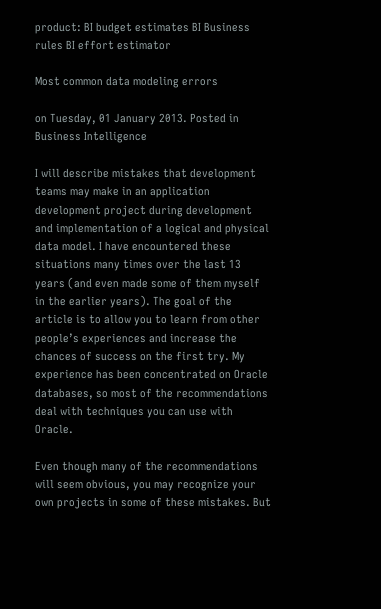product: BI budget estimates BI Business rules BI effort estimator

Most common data modeling errors

on Tuesday, 01 January 2013. Posted in Business Intelligence

I will describe mistakes that development teams may make in an application development project during development and implementation of a logical and physical data model. I have encountered these situations many times over the last 13 years (and even made some of them myself in the earlier years). The goal of the article is to allow you to learn from other people’s experiences and increase the chances of success on the first try. My experience has been concentrated on Oracle databases, so most of the recommendations deal with techniques you can use with Oracle.

Even though many of the recommendations will seem obvious, you may recognize your own projects in some of these mistakes. But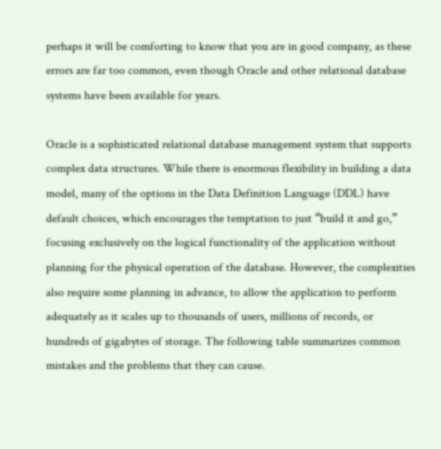perhaps it will be comforting to know that you are in good company, as these errors are far too common, even though Oracle and other relational database systems have been available for years.

Oracle is a sophisticated relational database management system that supports complex data structures. While there is enormous flexibility in building a data model, many of the options in the Data Definition Language (DDL) have default choices, which encourages the temptation to just “build it and go,” focusing exclusively on the logical functionality of the application without planning for the physical operation of the database. However, the complexities also require some planning in advance, to allow the application to perform adequately as it scales up to thousands of users, millions of records, or hundreds of gigabytes of storage. The following table summarizes common mistakes and the problems that they can cause.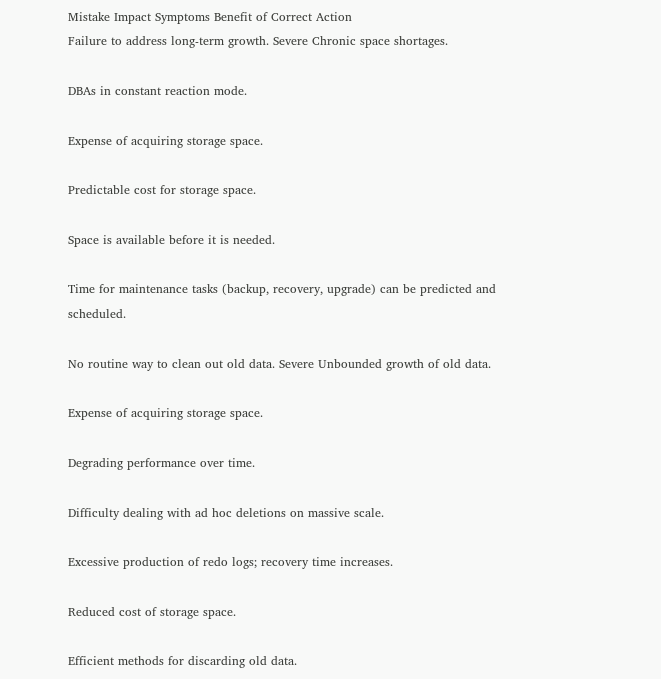Mistake Impact Symptoms Benefit of Correct Action
Failure to address long-term growth. Severe Chronic space shortages.

DBAs in constant reaction mode.

Expense of acquiring storage space.

Predictable cost for storage space.

Space is available before it is needed.

Time for maintenance tasks (backup, recovery, upgrade) can be predicted and scheduled.

No routine way to clean out old data. Severe Unbounded growth of old data.

Expense of acquiring storage space.

Degrading performance over time.

Difficulty dealing with ad hoc deletions on massive scale.

Excessive production of redo logs; recovery time increases.

Reduced cost of storage space.

Efficient methods for discarding old data.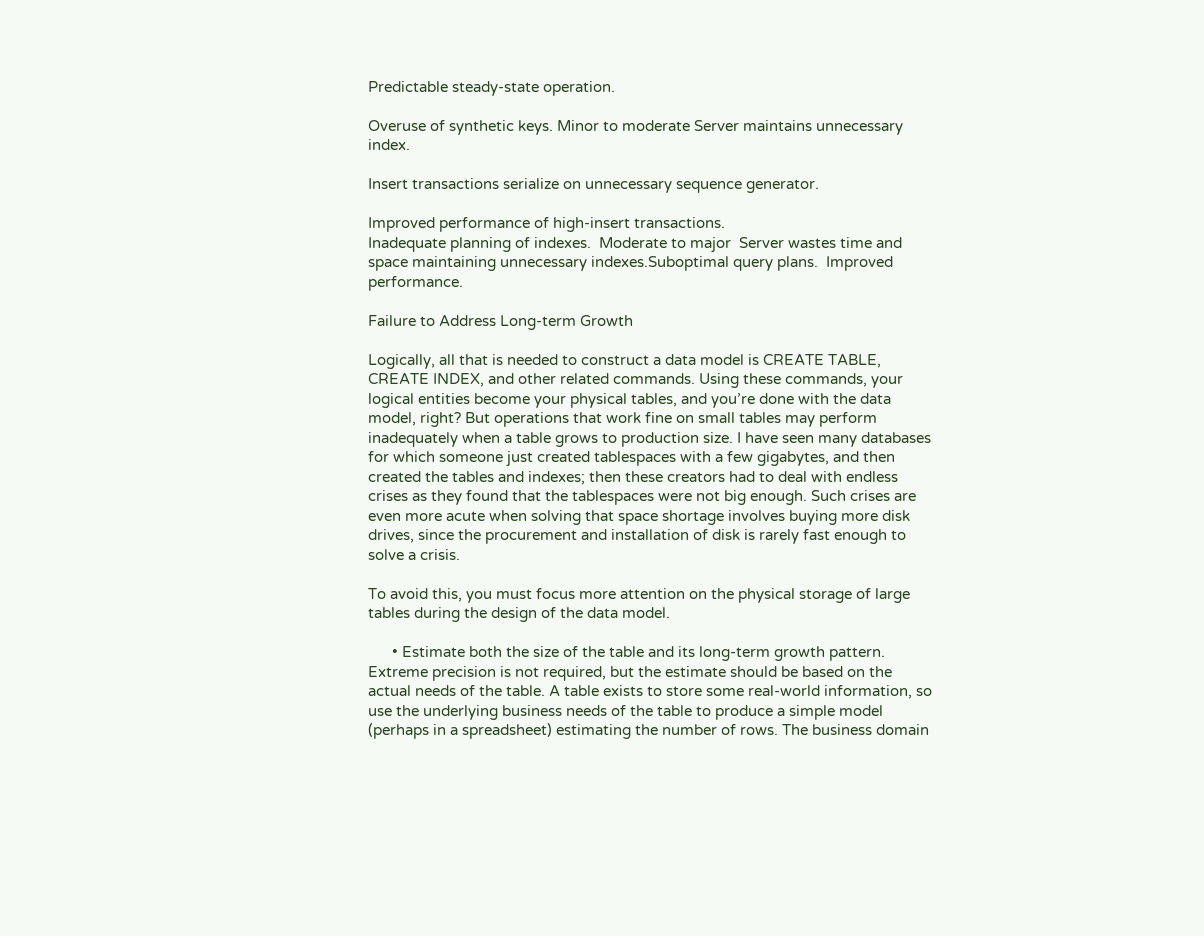Predictable steady-state operation.

Overuse of synthetic keys. Minor to moderate Server maintains unnecessary index.

Insert transactions serialize on unnecessary sequence generator.

Improved performance of high-insert transactions.
Inadequate planning of indexes.  Moderate to major  Server wastes time and space maintaining unnecessary indexes.Suboptimal query plans.  Improved performance.

Failure to Address Long-term Growth

Logically, all that is needed to construct a data model is CREATE TABLE, CREATE INDEX, and other related commands. Using these commands, your logical entities become your physical tables, and you’re done with the data model, right? But operations that work fine on small tables may perform inadequately when a table grows to production size. I have seen many databases for which someone just created tablespaces with a few gigabytes, and then created the tables and indexes; then these creators had to deal with endless crises as they found that the tablespaces were not big enough. Such crises are even more acute when solving that space shortage involves buying more disk drives, since the procurement and installation of disk is rarely fast enough to solve a crisis.

To avoid this, you must focus more attention on the physical storage of large tables during the design of the data model.

      • Estimate both the size of the table and its long-term growth pattern. Extreme precision is not required, but the estimate should be based on the actual needs of the table. A table exists to store some real-world information, so use the underlying business needs of the table to produce a simple model (perhaps in a spreadsheet) estimating the number of rows. The business domain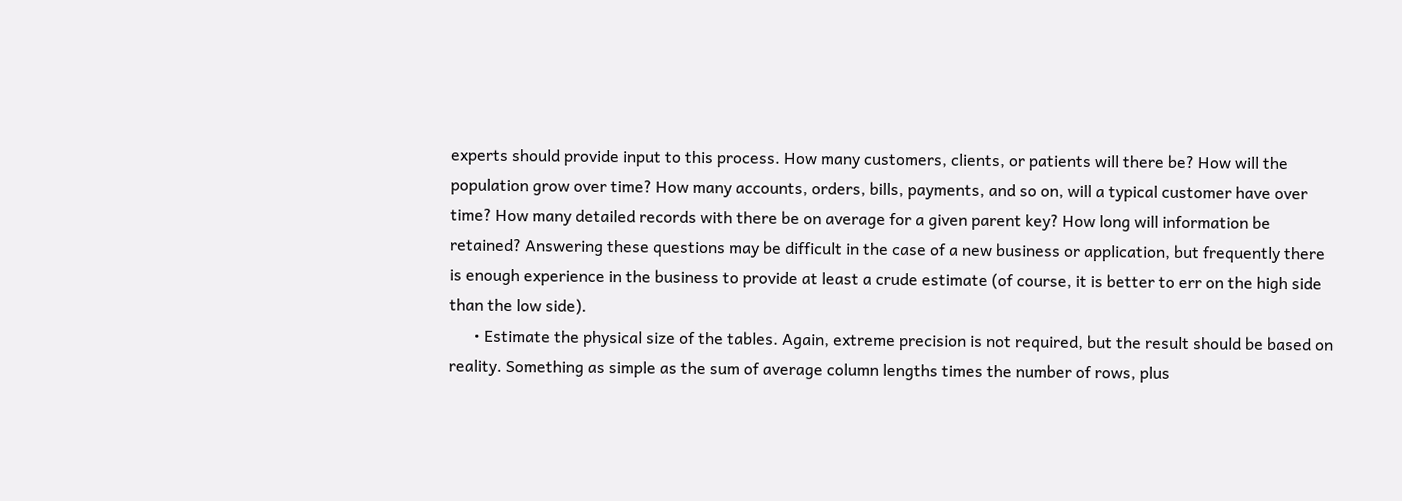experts should provide input to this process. How many customers, clients, or patients will there be? How will the population grow over time? How many accounts, orders, bills, payments, and so on, will a typical customer have over time? How many detailed records with there be on average for a given parent key? How long will information be retained? Answering these questions may be difficult in the case of a new business or application, but frequently there is enough experience in the business to provide at least a crude estimate (of course, it is better to err on the high side than the low side).
      • Estimate the physical size of the tables. Again, extreme precision is not required, but the result should be based on reality. Something as simple as the sum of average column lengths times the number of rows, plus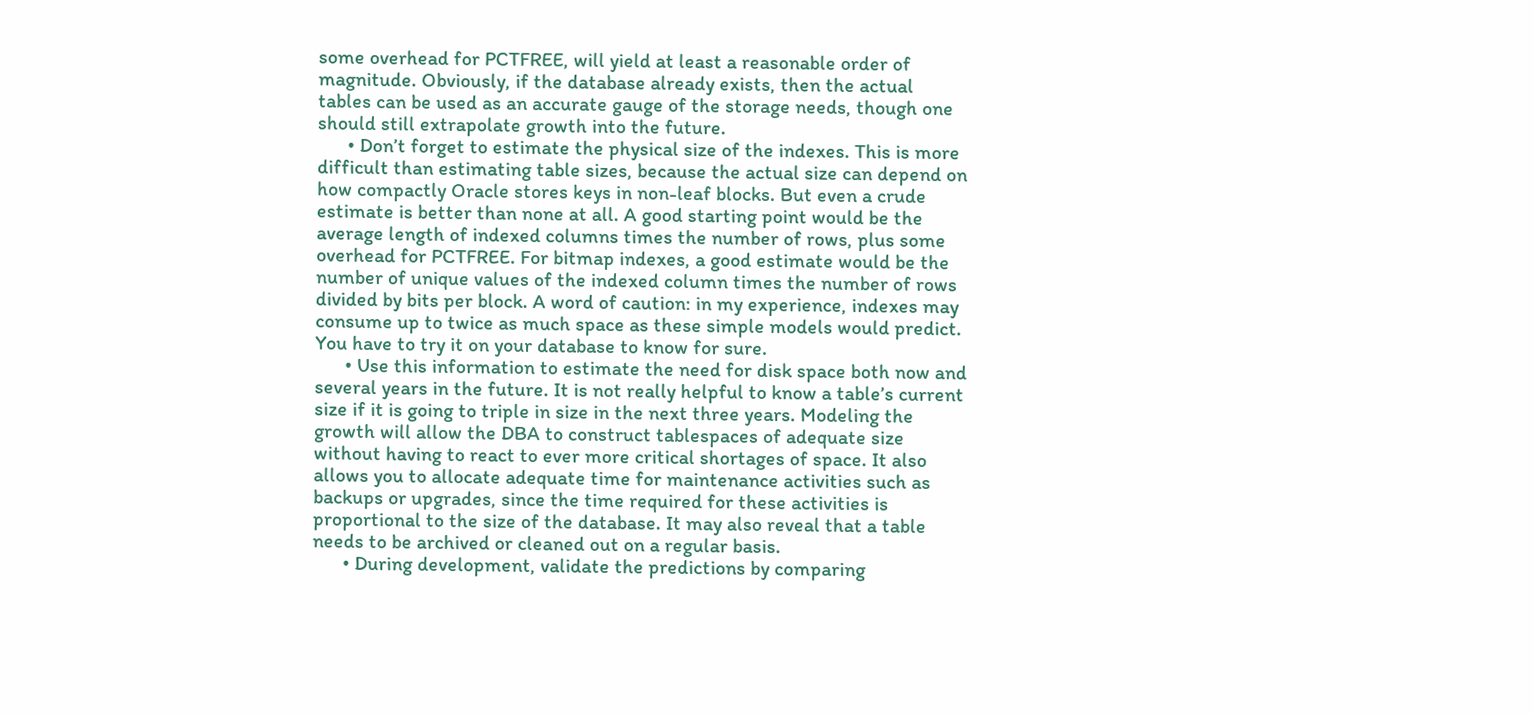some overhead for PCTFREE, will yield at least a reasonable order of magnitude. Obviously, if the database already exists, then the actual tables can be used as an accurate gauge of the storage needs, though one should still extrapolate growth into the future.
      • Don’t forget to estimate the physical size of the indexes. This is more difficult than estimating table sizes, because the actual size can depend on how compactly Oracle stores keys in non-leaf blocks. But even a crude estimate is better than none at all. A good starting point would be the average length of indexed columns times the number of rows, plus some overhead for PCTFREE. For bitmap indexes, a good estimate would be the number of unique values of the indexed column times the number of rows divided by bits per block. A word of caution: in my experience, indexes may consume up to twice as much space as these simple models would predict. You have to try it on your database to know for sure.
      • Use this information to estimate the need for disk space both now and several years in the future. It is not really helpful to know a table’s current size if it is going to triple in size in the next three years. Modeling the growth will allow the DBA to construct tablespaces of adequate size without having to react to ever more critical shortages of space. It also allows you to allocate adequate time for maintenance activities such as backups or upgrades, since the time required for these activities is proportional to the size of the database. It may also reveal that a table needs to be archived or cleaned out on a regular basis.
      • During development, validate the predictions by comparing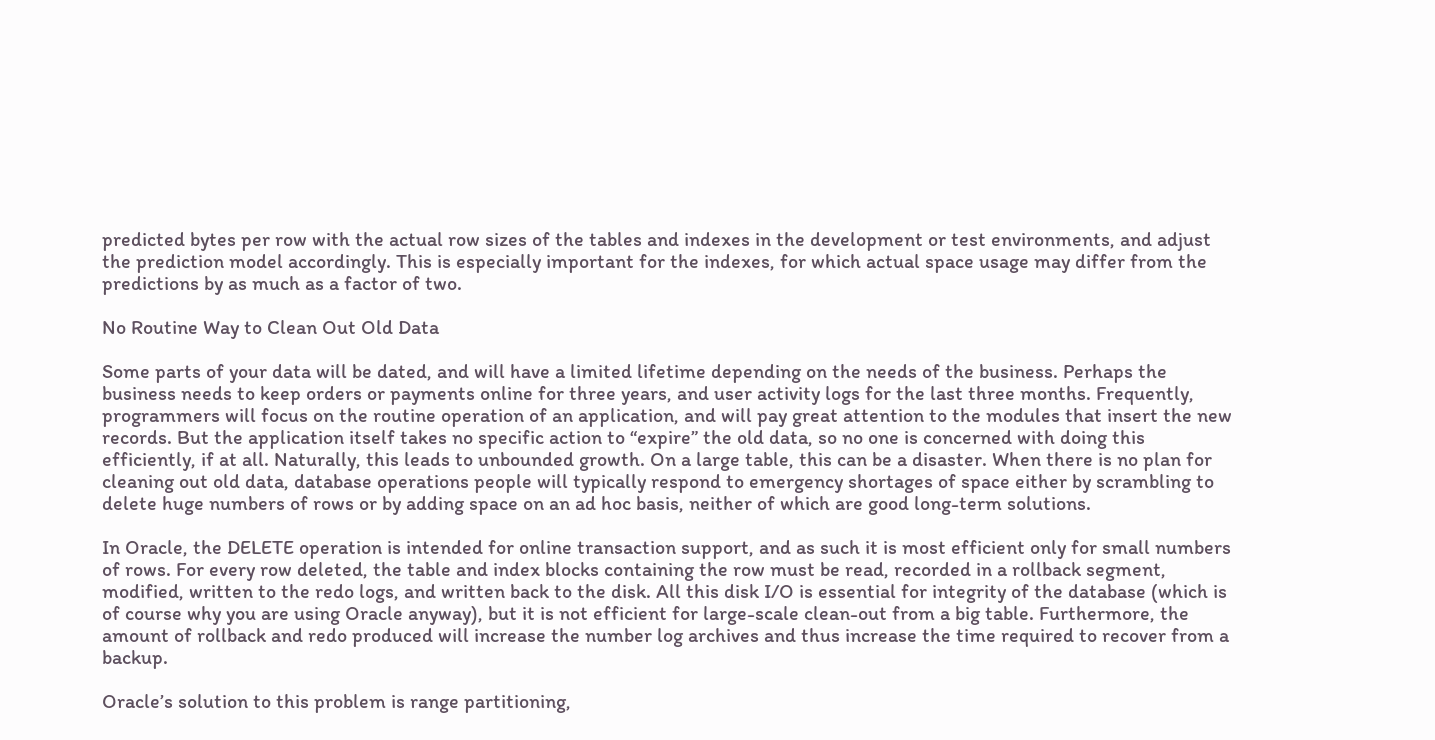predicted bytes per row with the actual row sizes of the tables and indexes in the development or test environments, and adjust the prediction model accordingly. This is especially important for the indexes, for which actual space usage may differ from the predictions by as much as a factor of two.

No Routine Way to Clean Out Old Data

Some parts of your data will be dated, and will have a limited lifetime depending on the needs of the business. Perhaps the business needs to keep orders or payments online for three years, and user activity logs for the last three months. Frequently, programmers will focus on the routine operation of an application, and will pay great attention to the modules that insert the new records. But the application itself takes no specific action to “expire” the old data, so no one is concerned with doing this efficiently, if at all. Naturally, this leads to unbounded growth. On a large table, this can be a disaster. When there is no plan for cleaning out old data, database operations people will typically respond to emergency shortages of space either by scrambling to delete huge numbers of rows or by adding space on an ad hoc basis, neither of which are good long-term solutions.

In Oracle, the DELETE operation is intended for online transaction support, and as such it is most efficient only for small numbers of rows. For every row deleted, the table and index blocks containing the row must be read, recorded in a rollback segment, modified, written to the redo logs, and written back to the disk. All this disk I/O is essential for integrity of the database (which is of course why you are using Oracle anyway), but it is not efficient for large-scale clean-out from a big table. Furthermore, the amount of rollback and redo produced will increase the number log archives and thus increase the time required to recover from a backup.

Oracle’s solution to this problem is range partitioning,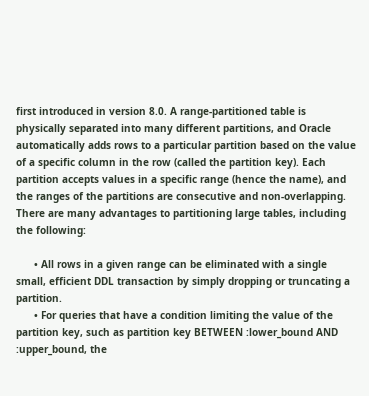first introduced in version 8.0. A range-partitioned table is physically separated into many different partitions, and Oracle automatically adds rows to a particular partition based on the value of a specific column in the row (called the partition key). Each partition accepts values in a specific range (hence the name), and the ranges of the partitions are consecutive and non-overlapping. There are many advantages to partitioning large tables, including the following:

      • All rows in a given range can be eliminated with a single small, efficient DDL transaction by simply dropping or truncating a partition.
      • For queries that have a condition limiting the value of the partition key, such as partition key BETWEEN :lower_bound AND :upper_bound, the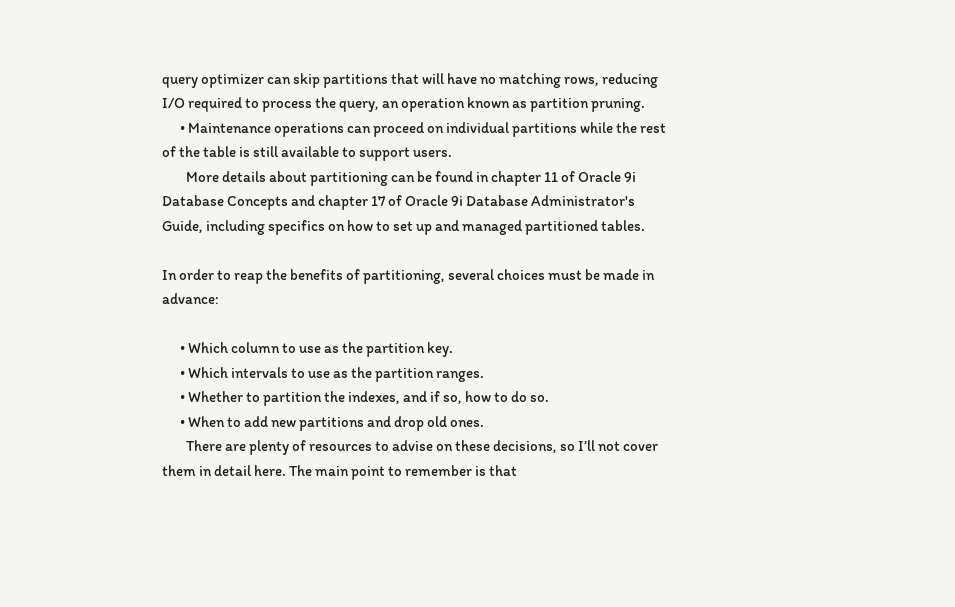query optimizer can skip partitions that will have no matching rows, reducing I/O required to process the query, an operation known as partition pruning.
      • Maintenance operations can proceed on individual partitions while the rest of the table is still available to support users.
        More details about partitioning can be found in chapter 11 of Oracle 9i Database Concepts and chapter 17 of Oracle 9i Database Administrator's Guide, including specifics on how to set up and managed partitioned tables.

In order to reap the benefits of partitioning, several choices must be made in advance:

      • Which column to use as the partition key.
      • Which intervals to use as the partition ranges.
      • Whether to partition the indexes, and if so, how to do so.
      • When to add new partitions and drop old ones.
        There are plenty of resources to advise on these decisions, so I’ll not cover them in detail here. The main point to remember is that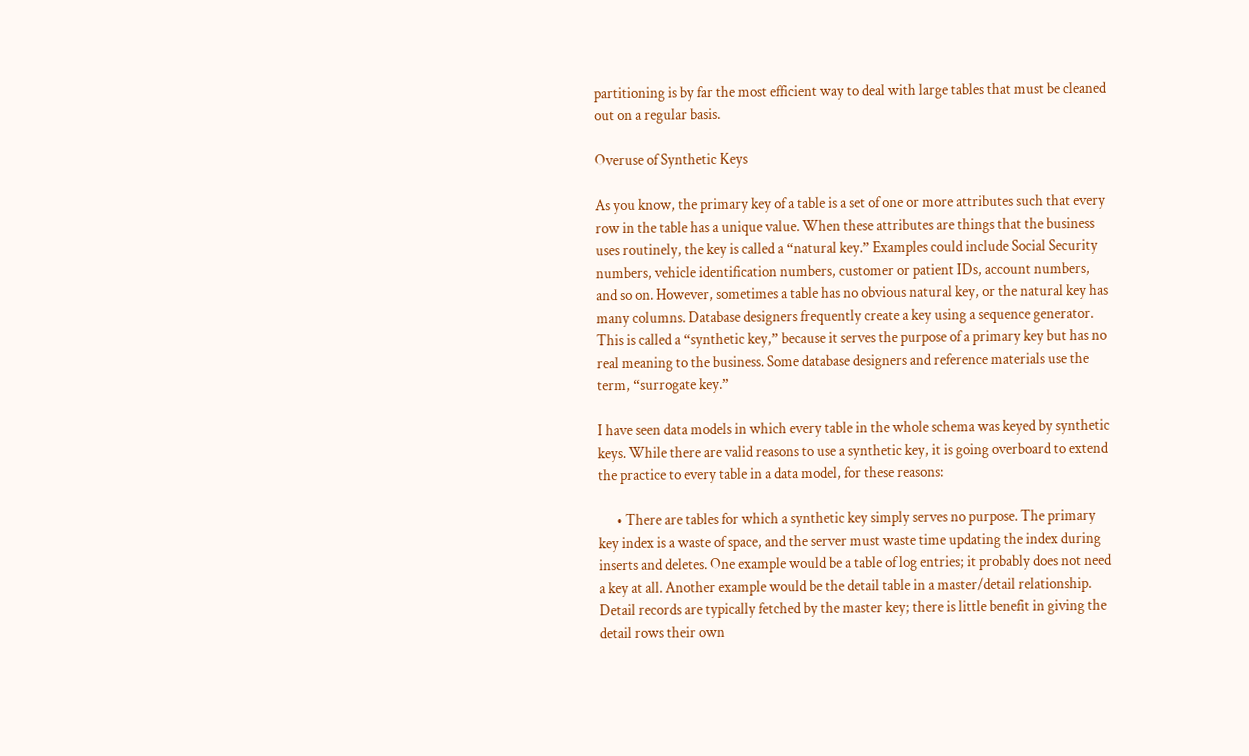partitioning is by far the most efficient way to deal with large tables that must be cleaned out on a regular basis.

Overuse of Synthetic Keys

As you know, the primary key of a table is a set of one or more attributes such that every row in the table has a unique value. When these attributes are things that the business uses routinely, the key is called a “natural key.” Examples could include Social Security numbers, vehicle identification numbers, customer or patient IDs, account numbers, and so on. However, sometimes a table has no obvious natural key, or the natural key has many columns. Database designers frequently create a key using a sequence generator. This is called a “synthetic key,” because it serves the purpose of a primary key but has no real meaning to the business. Some database designers and reference materials use the term, “surrogate key.”

I have seen data models in which every table in the whole schema was keyed by synthetic keys. While there are valid reasons to use a synthetic key, it is going overboard to extend the practice to every table in a data model, for these reasons:

      • There are tables for which a synthetic key simply serves no purpose. The primary key index is a waste of space, and the server must waste time updating the index during inserts and deletes. One example would be a table of log entries; it probably does not need a key at all. Another example would be the detail table in a master/detail relationship. Detail records are typically fetched by the master key; there is little benefit in giving the detail rows their own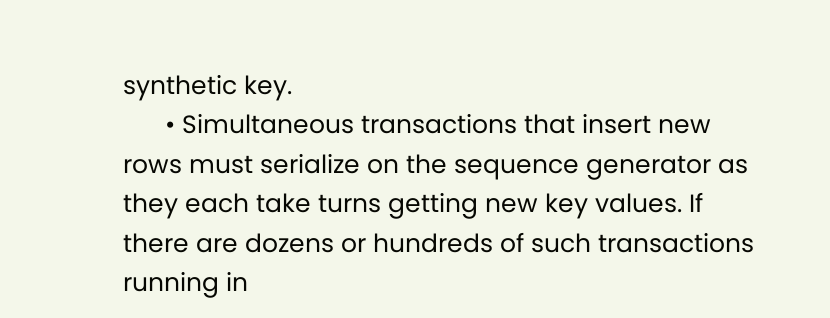synthetic key.
      • Simultaneous transactions that insert new rows must serialize on the sequence generator as they each take turns getting new key values. If there are dozens or hundreds of such transactions running in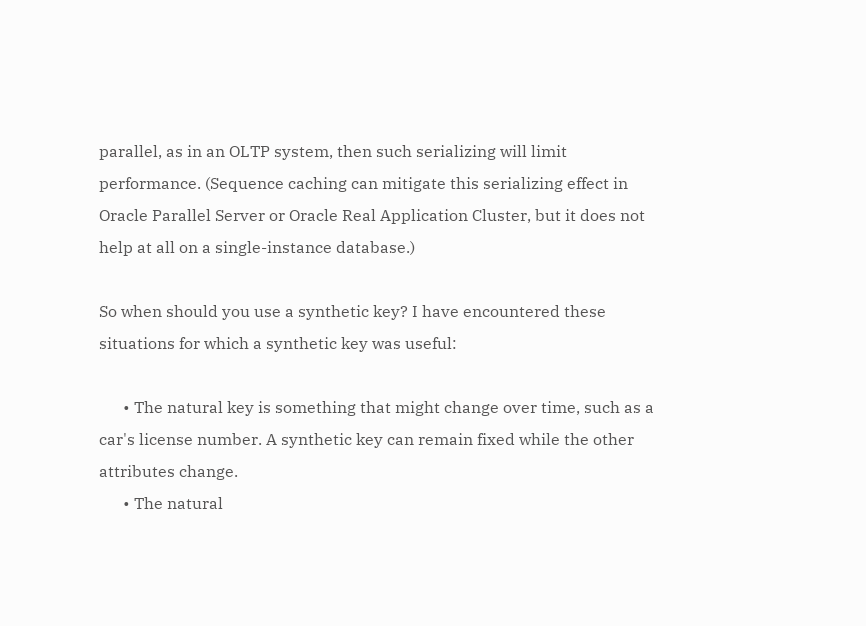parallel, as in an OLTP system, then such serializing will limit performance. (Sequence caching can mitigate this serializing effect in Oracle Parallel Server or Oracle Real Application Cluster, but it does not help at all on a single-instance database.)

So when should you use a synthetic key? I have encountered these situations for which a synthetic key was useful:

      • The natural key is something that might change over time, such as a car's license number. A synthetic key can remain fixed while the other attributes change.
      • The natural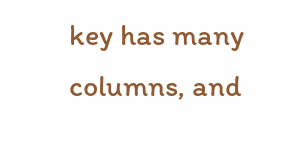key has many columns, and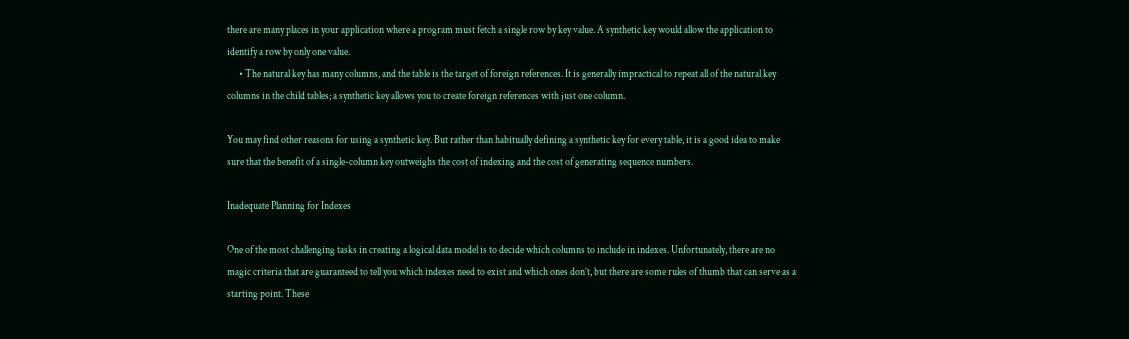there are many places in your application where a program must fetch a single row by key value. A synthetic key would allow the application to identify a row by only one value.
      • The natural key has many columns, and the table is the target of foreign references. It is generally impractical to repeat all of the natural key columns in the child tables; a synthetic key allows you to create foreign references with just one column.

You may find other reasons for using a synthetic key. But rather than habitually defining a synthetic key for every table, it is a good idea to make sure that the benefit of a single-column key outweighs the cost of indexing and the cost of generating sequence numbers.

Inadequate Planning for Indexes

One of the most challenging tasks in creating a logical data model is to decide which columns to include in indexes. Unfortunately, there are no magic criteria that are guaranteed to tell you which indexes need to exist and which ones don’t, but there are some rules of thumb that can serve as a starting point. These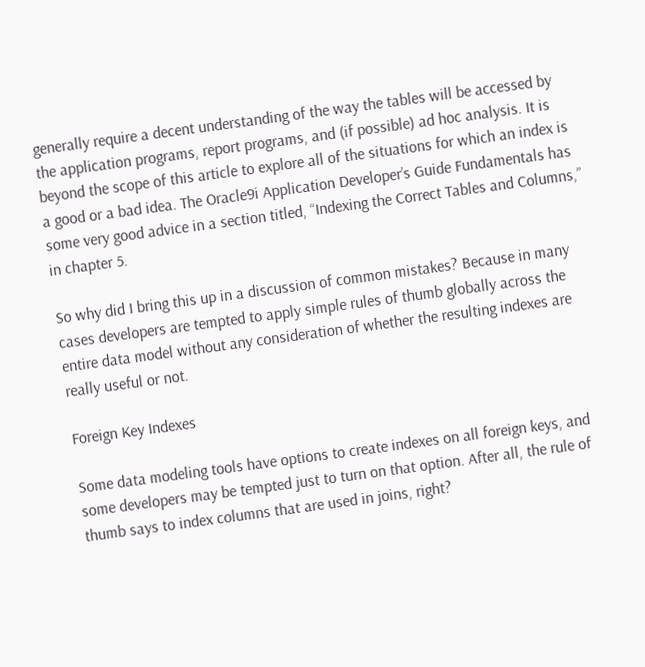generally require a decent understanding of the way the tables will be accessed by the application programs, report programs, and (if possible) ad hoc analysis. It is beyond the scope of this article to explore all of the situations for which an index is a good or a bad idea. The Oracle9i Application Developer’s Guide Fundamentals has some very good advice in a section titled, “Indexing the Correct Tables and Columns,” in chapter 5.

So why did I bring this up in a discussion of common mistakes? Because in many cases developers are tempted to apply simple rules of thumb globally across the entire data model without any consideration of whether the resulting indexes are really useful or not.

Foreign Key Indexes

Some data modeling tools have options to create indexes on all foreign keys, and some developers may be tempted just to turn on that option. After all, the rule of thumb says to index columns that are used in joins, right?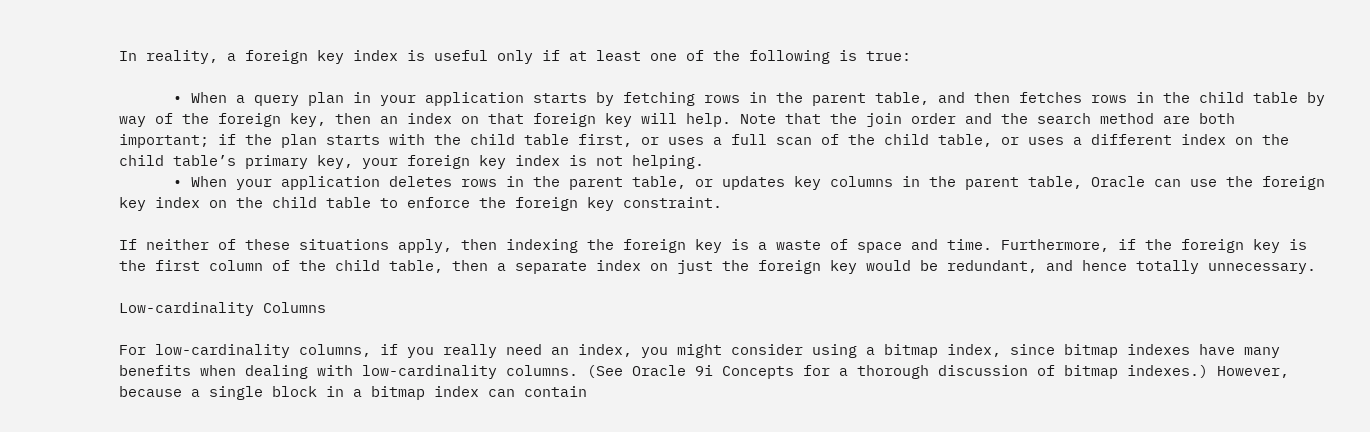In reality, a foreign key index is useful only if at least one of the following is true:

      • When a query plan in your application starts by fetching rows in the parent table, and then fetches rows in the child table by way of the foreign key, then an index on that foreign key will help. Note that the join order and the search method are both important; if the plan starts with the child table first, or uses a full scan of the child table, or uses a different index on the child table’s primary key, your foreign key index is not helping.
      • When your application deletes rows in the parent table, or updates key columns in the parent table, Oracle can use the foreign key index on the child table to enforce the foreign key constraint.

If neither of these situations apply, then indexing the foreign key is a waste of space and time. Furthermore, if the foreign key is the first column of the child table, then a separate index on just the foreign key would be redundant, and hence totally unnecessary.

Low-cardinality Columns

For low-cardinality columns, if you really need an index, you might consider using a bitmap index, since bitmap indexes have many benefits when dealing with low-cardinality columns. (See Oracle 9i Concepts for a thorough discussion of bitmap indexes.) However, because a single block in a bitmap index can contain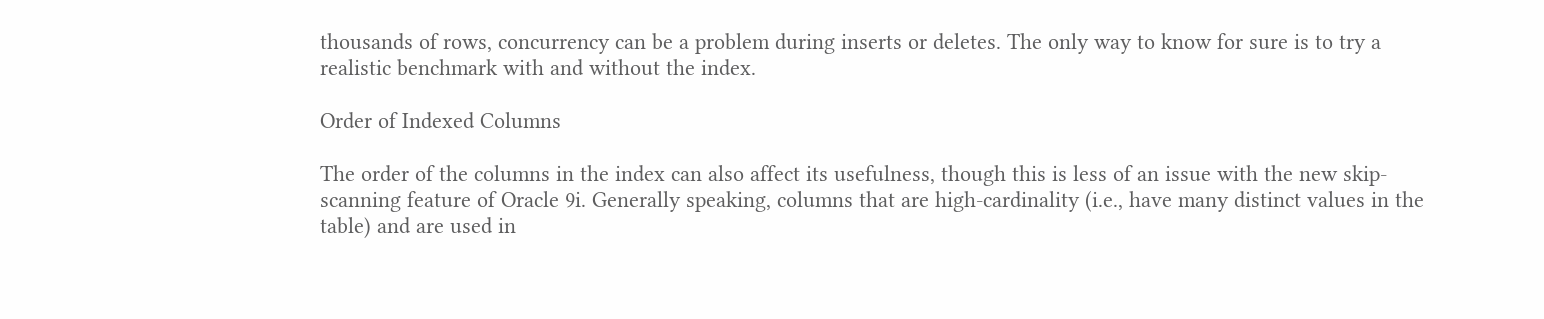thousands of rows, concurrency can be a problem during inserts or deletes. The only way to know for sure is to try a realistic benchmark with and without the index.

Order of Indexed Columns

The order of the columns in the index can also affect its usefulness, though this is less of an issue with the new skip-scanning feature of Oracle 9i. Generally speaking, columns that are high-cardinality (i.e., have many distinct values in the table) and are used in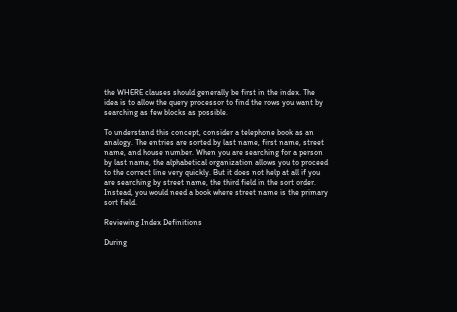the WHERE clauses should generally be first in the index. The idea is to allow the query processor to find the rows you want by searching as few blocks as possible.

To understand this concept, consider a telephone book as an analogy. The entries are sorted by last name, first name, street name, and house number. When you are searching for a person by last name, the alphabetical organization allows you to proceed to the correct line very quickly. But it does not help at all if you are searching by street name, the third field in the sort order. Instead, you would need a book where street name is the primary sort field.

Reviewing Index Definitions

During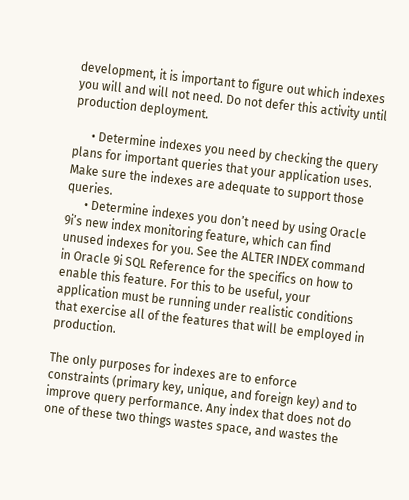development, it is important to figure out which indexes you will and will not need. Do not defer this activity until production deployment.

      • Determine indexes you need by checking the query plans for important queries that your application uses. Make sure the indexes are adequate to support those queries.
      • Determine indexes you don’t need by using Oracle 9i’s new index monitoring feature, which can find unused indexes for you. See the ALTER INDEX command in Oracle 9i SQL Reference for the specifics on how to enable this feature. For this to be useful, your application must be running under realistic conditions that exercise all of the features that will be employed in production.

The only purposes for indexes are to enforce constraints (primary key, unique, and foreign key) and to improve query performance. Any index that does not do one of these two things wastes space, and wastes the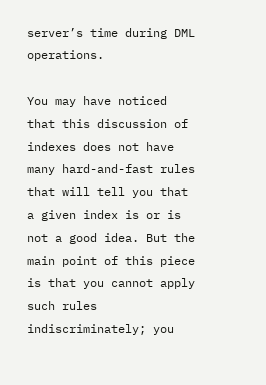server’s time during DML operations.

You may have noticed that this discussion of indexes does not have many hard-and-fast rules that will tell you that a given index is or is not a good idea. But the main point of this piece is that you cannot apply such rules indiscriminately; you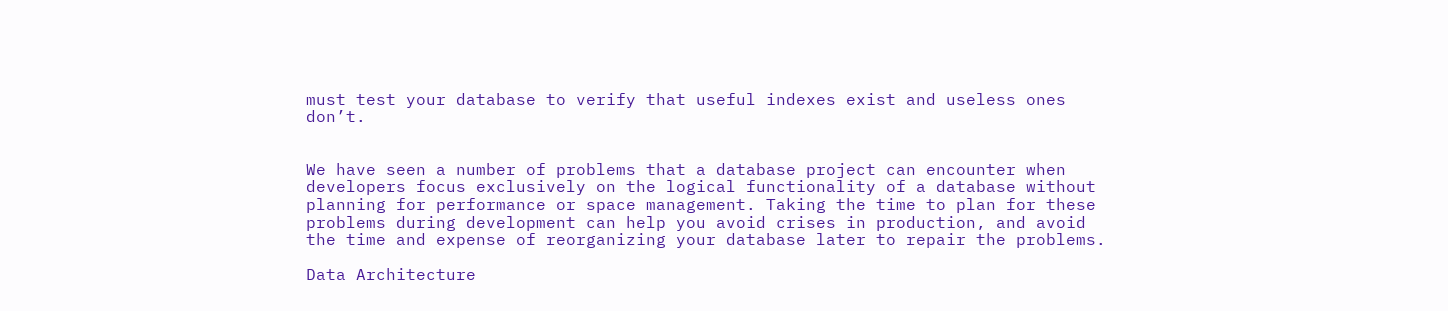must test your database to verify that useful indexes exist and useless ones don’t.


We have seen a number of problems that a database project can encounter when developers focus exclusively on the logical functionality of a database without planning for performance or space management. Taking the time to plan for these problems during development can help you avoid crises in production, and avoid the time and expense of reorganizing your database later to repair the problems.

Data Architecture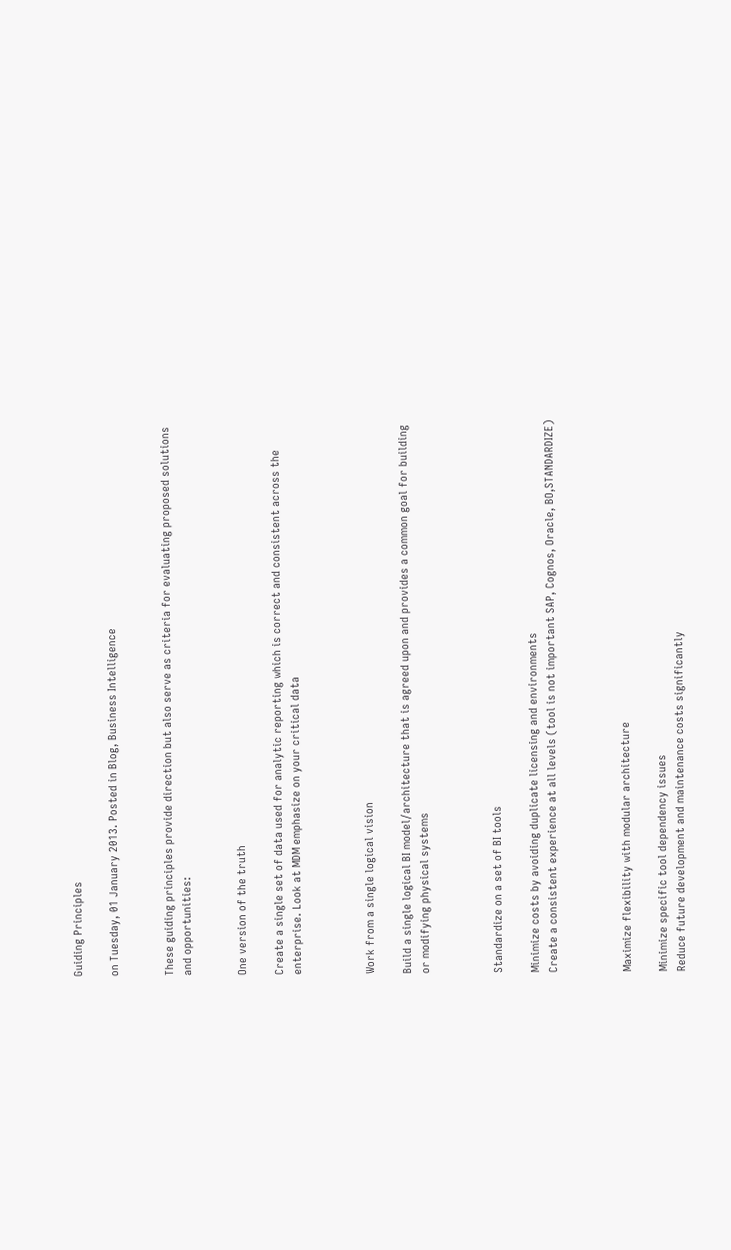Guiding Principles

on Tuesday, 01 January 2013. Posted in Blog, Business Intelligence


These guiding principles provide direction but also serve as criteria for evaluating proposed solutions and opportunities:


One version of the truth

Create a single set of data used for analytic reporting which is correct and consistent across the enterprise. Look at MDM emphasize on your critical data



Work from a single logical vision

Build a single logical BI model/architecture that is agreed upon and provides a common goal for building or modifying physical systems



Standardize on a set of BI tools

Minimize costs by avoiding duplicate licensing and environments
Create a consistent experience at all levels (tool is not important SAP, Cognos, Oracle, BO,STANDARDIZE)



Maximize flexibility with modular architecture

Minimize specific tool dependency issues
Reduce future development and maintenance costs significantly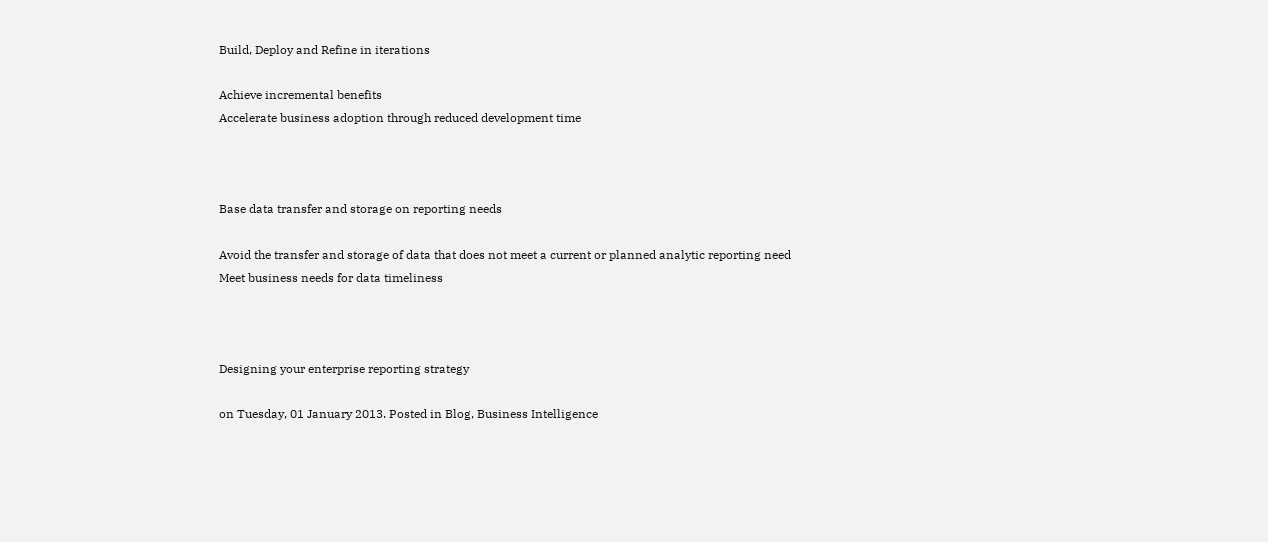Build, Deploy and Refine in iterations

Achieve incremental benefits
Accelerate business adoption through reduced development time



Base data transfer and storage on reporting needs

Avoid the transfer and storage of data that does not meet a current or planned analytic reporting need
Meet business needs for data timeliness



Designing your enterprise reporting strategy

on Tuesday, 01 January 2013. Posted in Blog, Business Intelligence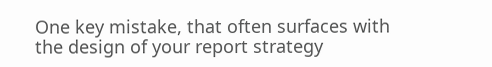One key mistake, that often surfaces with the design of your report strategy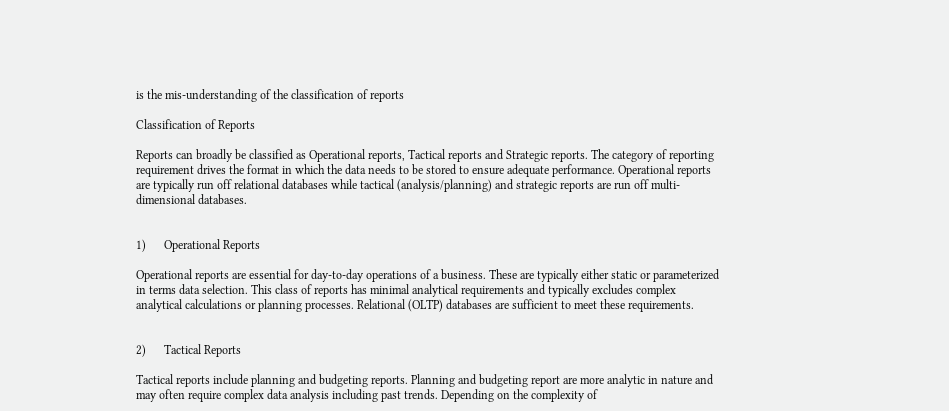is the mis-understanding of the classification of reports

Classification of Reports

Reports can broadly be classified as Operational reports, Tactical reports and Strategic reports. The category of reporting requirement drives the format in which the data needs to be stored to ensure adequate performance. Operational reports are typically run off relational databases while tactical (analysis/planning) and strategic reports are run off multi-dimensional databases.


1)      Operational Reports

Operational reports are essential for day-to-day operations of a business. These are typically either static or parameterized in terms data selection. This class of reports has minimal analytical requirements and typically excludes complex analytical calculations or planning processes. Relational (OLTP) databases are sufficient to meet these requirements.


2)      Tactical Reports

Tactical reports include planning and budgeting reports. Planning and budgeting report are more analytic in nature and may often require complex data analysis including past trends. Depending on the complexity of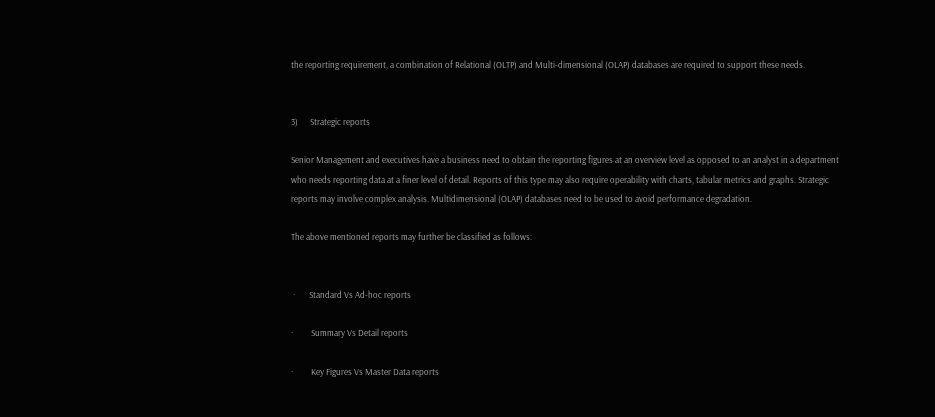the reporting requirement, a combination of Relational (OLTP) and Multi-dimensional (OLAP) databases are required to support these needs.


3)      Strategic reports

Senior Management and executives have a business need to obtain the reporting figures at an overview level as opposed to an analyst in a department who needs reporting data at a finer level of detail. Reports of this type may also require operability with charts, tabular metrics and graphs. Strategic reports may involve complex analysis. Multidimensional (OLAP) databases need to be used to avoid performance degradation.

The above mentioned reports may further be classified as follows:


 ·       Standard Vs Ad-hoc reports

·         Summary Vs Detail reports

·         Key Figures Vs Master Data reports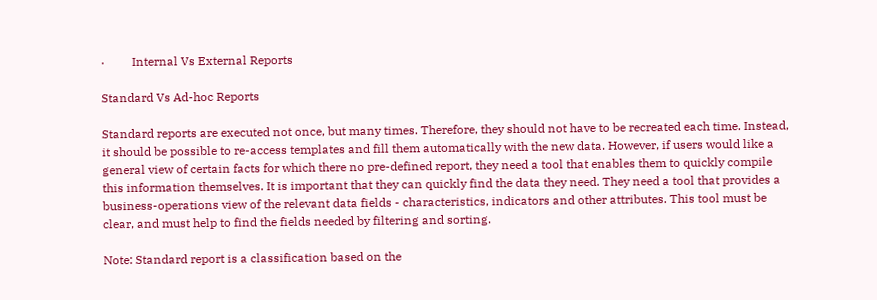·         Internal Vs External Reports

Standard Vs Ad-hoc Reports

Standard reports are executed not once, but many times. Therefore, they should not have to be recreated each time. Instead, it should be possible to re-access templates and fill them automatically with the new data. However, if users would like a general view of certain facts for which there no pre-defined report, they need a tool that enables them to quickly compile this information themselves. It is important that they can quickly find the data they need. They need a tool that provides a business-operations view of the relevant data fields - characteristics, indicators and other attributes. This tool must be clear, and must help to find the fields needed by filtering and sorting.

Note: Standard report is a classification based on the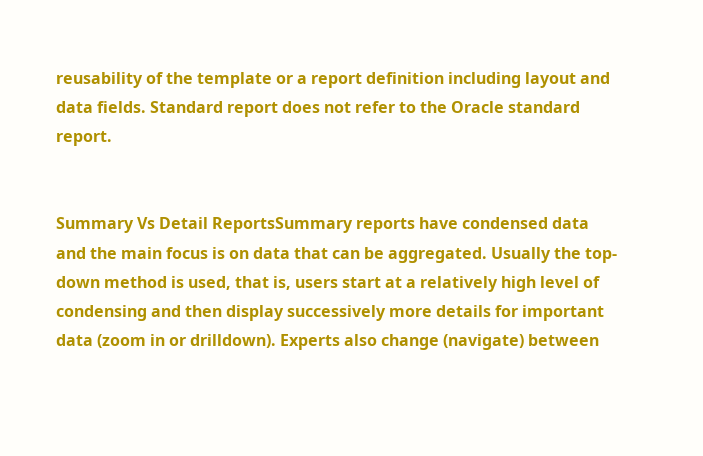reusability of the template or a report definition including layout and data fields. Standard report does not refer to the Oracle standard report.


Summary Vs Detail ReportsSummary reports have condensed data and the main focus is on data that can be aggregated. Usually the top-down method is used, that is, users start at a relatively high level of condensing and then display successively more details for important data (zoom in or drilldown). Experts also change (navigate) between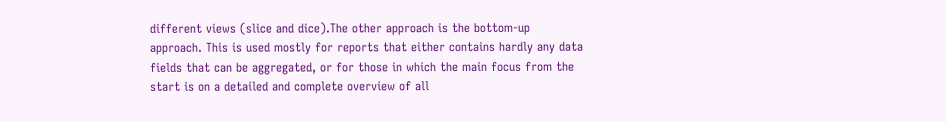different views (slice and dice).The other approach is the bottom-up approach. This is used mostly for reports that either contains hardly any data fields that can be aggregated, or for those in which the main focus from the start is on a detailed and complete overview of all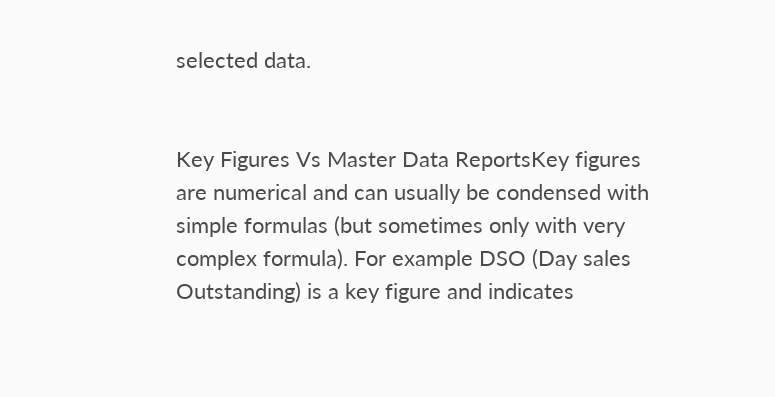selected data.


Key Figures Vs Master Data ReportsKey figures are numerical and can usually be condensed with simple formulas (but sometimes only with very complex formula). For example DSO (Day sales Outstanding) is a key figure and indicates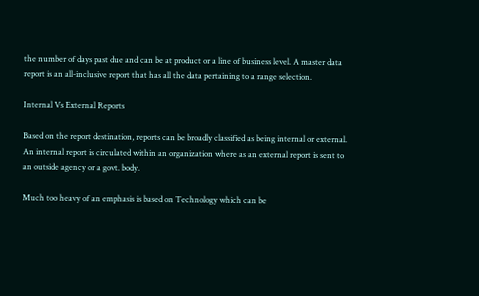the number of days past due and can be at product or a line of business level. A master data report is an all-inclusive report that has all the data pertaining to a range selection.

Internal Vs External Reports

Based on the report destination, reports can be broadly classified as being internal or external. An internal report is circulated within an organization where as an external report is sent to an outside agency or a govt. body.

Much too heavy of an emphasis is based on Technology which can be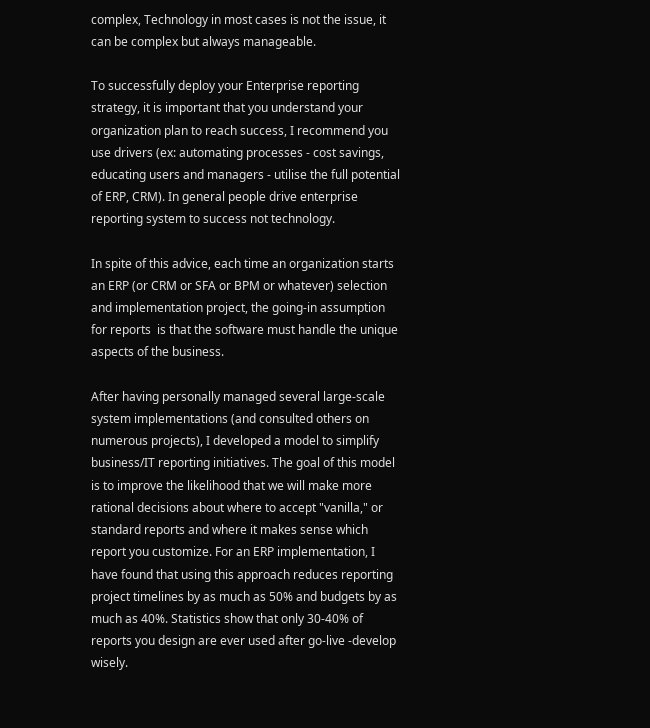complex, Technology in most cases is not the issue, it can be complex but always manageable.

To successfully deploy your Enterprise reporting strategy, it is important that you understand your organization plan to reach success, I recommend you use drivers (ex: automating processes - cost savings, educating users and managers - utilise the full potential of ERP, CRM). In general people drive enterprise reporting system to success not technology.

In spite of this advice, each time an organization starts an ERP (or CRM or SFA or BPM or whatever) selection and implementation project, the going-in assumption for reports  is that the software must handle the unique aspects of the business.

After having personally managed several large-scale system implementations (and consulted others on numerous projects), I developed a model to simplify business/IT reporting initiatives. The goal of this model is to improve the likelihood that we will make more rational decisions about where to accept "vanilla," or standard reports and where it makes sense which report you customize. For an ERP implementation, I have found that using this approach reduces reporting project timelines by as much as 50% and budgets by as much as 40%. Statistics show that only 30-40% of reports you design are ever used after go-live -develop wisely.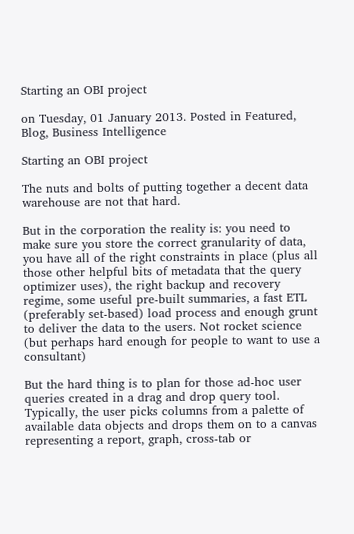Starting an OBI project

on Tuesday, 01 January 2013. Posted in Featured, Blog, Business Intelligence

Starting an OBI project

The nuts and bolts of putting together a decent data warehouse are not that hard.

But in the corporation the reality is: you need to make sure you store the correct granularity of data, you have all of the right constraints in place (plus all those other helpful bits of metadata that the query optimizer uses), the right backup and recovery regime, some useful pre-built summaries, a fast ETL (preferably set-based) load process and enough grunt to deliver the data to the users. Not rocket science (but perhaps hard enough for people to want to use a consultant)

But the hard thing is to plan for those ad-hoc user queries created in a drag and drop query tool. Typically, the user picks columns from a palette of available data objects and drops them on to a canvas representing a report, graph, cross-tab or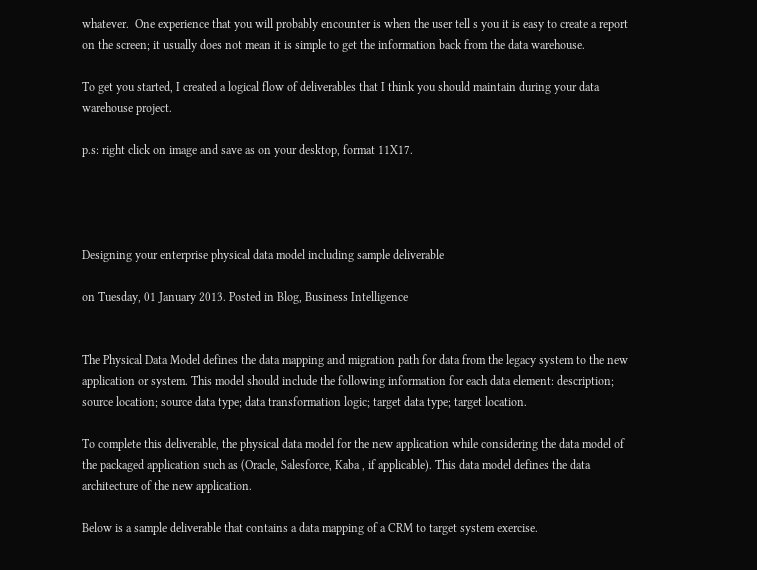whatever.  One experience that you will probably encounter is when the user tell s you it is easy to create a report on the screen; it usually does not mean it is simple to get the information back from the data warehouse.

To get you started, I created a logical flow of deliverables that I think you should maintain during your data warehouse project.

p.s: right click on image and save as on your desktop, format 11X17.




Designing your enterprise physical data model including sample deliverable

on Tuesday, 01 January 2013. Posted in Blog, Business Intelligence


The Physical Data Model defines the data mapping and migration path for data from the legacy system to the new application or system. This model should include the following information for each data element: description; source location; source data type; data transformation logic; target data type; target location.

To complete this deliverable, the physical data model for the new application while considering the data model of the packaged application such as (Oracle, Salesforce, Kaba , if applicable). This data model defines the data architecture of the new application.

Below is a sample deliverable that contains a data mapping of a CRM to target system exercise.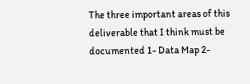The three important areas of this deliverable that I think must be documented 1- Data Map 2-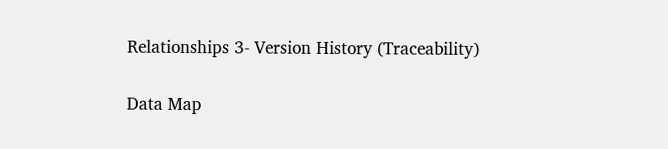Relationships 3- Version History (Traceability)


Data Map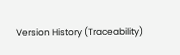Version History (Traceability)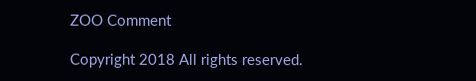ZOO Comment

Copyright 2018 All rights reserved.